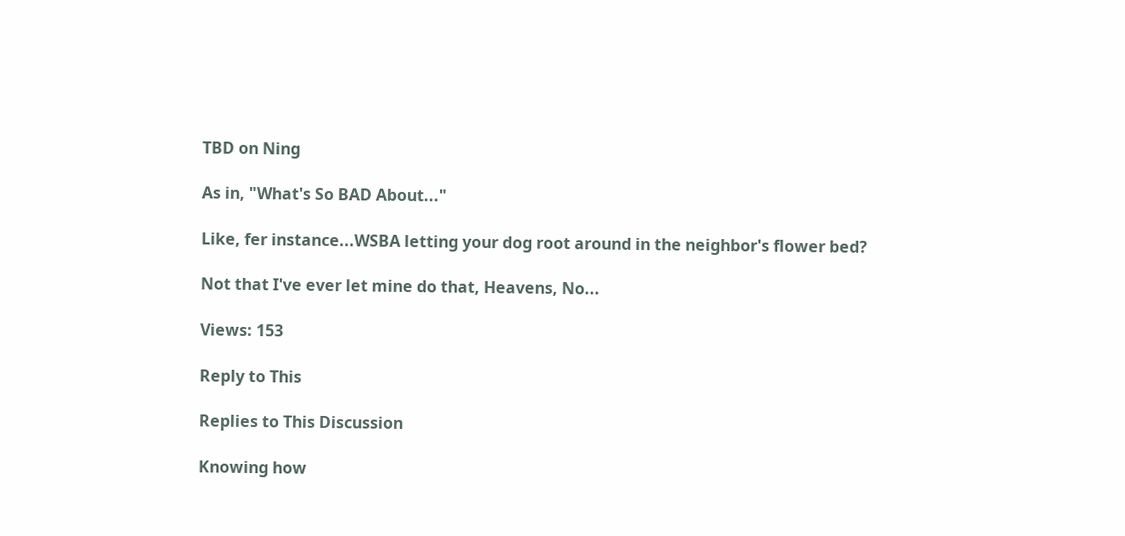TBD on Ning

As in, "What's So BAD About..."

Like, fer instance...WSBA letting your dog root around in the neighbor's flower bed?

Not that I've ever let mine do that, Heavens, No...

Views: 153

Reply to This

Replies to This Discussion

Knowing how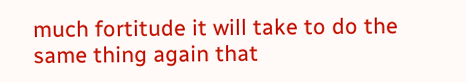much fortitude it will take to do the same thing again that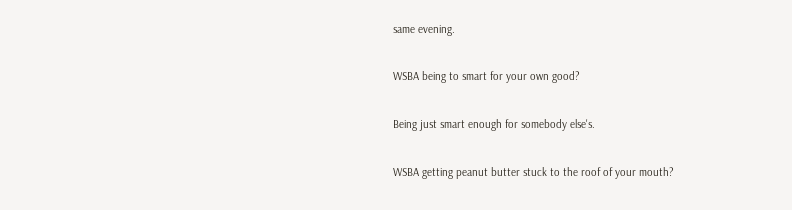same evening.

WSBA being to smart for your own good?

Being just smart enough for somebody else's.

WSBA getting peanut butter stuck to the roof of your mouth?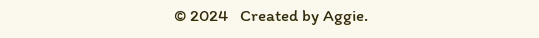© 2024   Created by Aggie.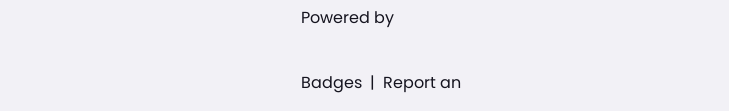Powered by

Badges  |  Report an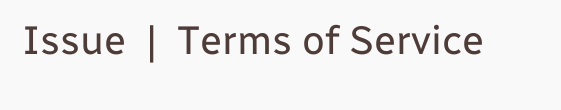Issue  |  Terms of Service